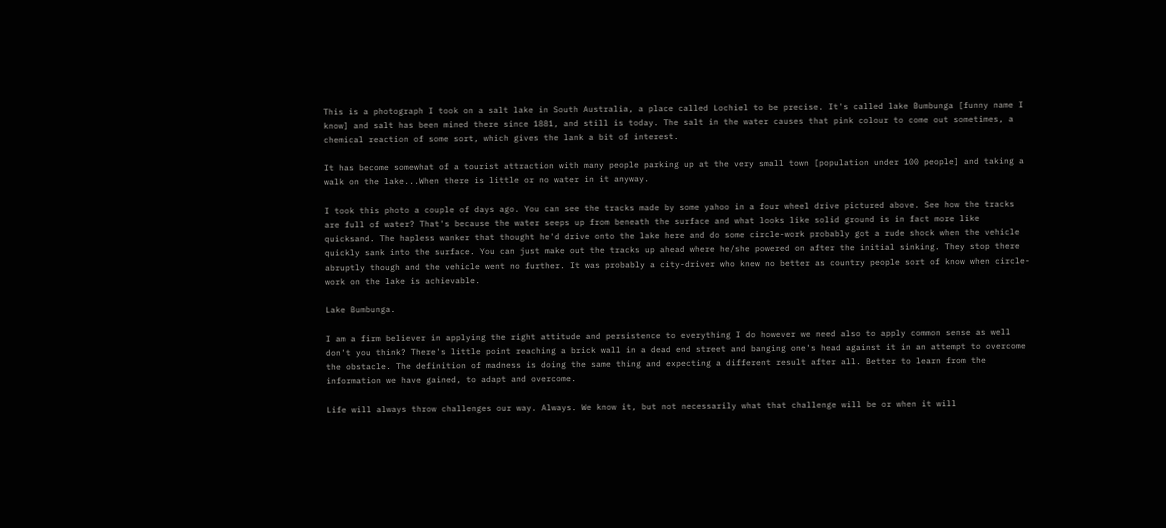This is a photograph I took on a salt lake in South Australia, a place called Lochiel to be precise. It's called lake Bumbunga [funny name I know] and salt has been mined there since 1881, and still is today. The salt in the water causes that pink colour to come out sometimes, a chemical reaction of some sort, which gives the lank a bit of interest.

It has become somewhat of a tourist attraction with many people parking up at the very small town [population under 100 people] and taking a walk on the lake...When there is little or no water in it anyway.

I took this photo a couple of days ago. You can see the tracks made by some yahoo in a four wheel drive pictured above. See how the tracks are full of water? That's because the water seeps up from beneath the surface and what looks like solid ground is in fact more like quicksand. The hapless wanker that thought he'd drive onto the lake here and do some circle-work probably got a rude shock when the vehicle quickly sank into the surface. You can just make out the tracks up ahead where he/she powered on after the initial sinking. They stop there abruptly though and the vehicle went no further. It was probably a city-driver who knew no better as country people sort of know when circle-work on the lake is achievable.

Lake Bumbunga.

I am a firm believer in applying the right attitude and persistence to everything I do however we need also to apply common sense as well don't you think? There's little point reaching a brick wall in a dead end street and banging one's head against it in an attempt to overcome the obstacle. The definition of madness is doing the same thing and expecting a different result after all. Better to learn from the information we have gained, to adapt and overcome.

Life will always throw challenges our way. Always. We know it, but not necessarily what that challenge will be or when it will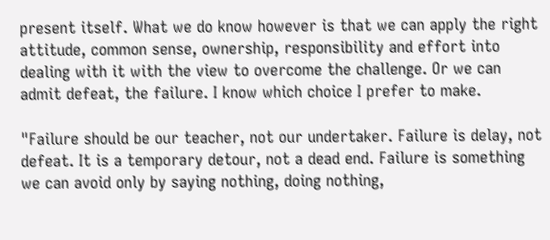present itself. What we do know however is that we can apply the right attitude, common sense, ownership, responsibility and effort into dealing with it with the view to overcome the challenge. Or we can admit defeat, the failure. I know which choice I prefer to make.

"Failure should be our teacher, not our undertaker. Failure is delay, not defeat. It is a temporary detour, not a dead end. Failure is something we can avoid only by saying nothing, doing nothing,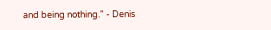and being nothing." - Denis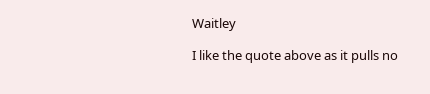Waitley

I like the quote above as it pulls no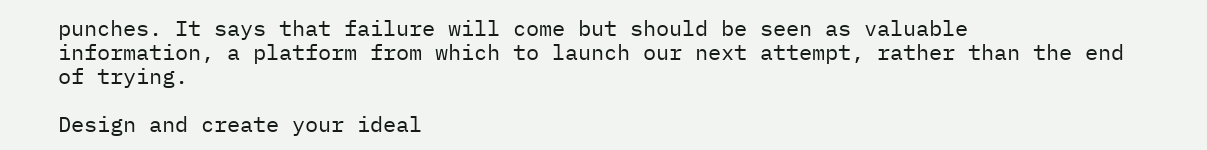punches. It says that failure will come but should be seen as valuable information, a platform from which to launch our next attempt, rather than the end of trying.

Design and create your ideal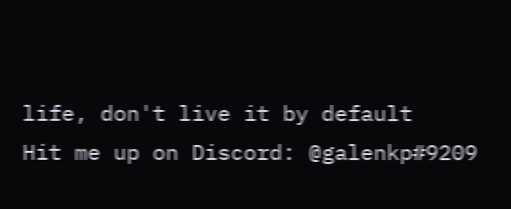life, don't live it by default
Hit me up on Discord: @galenkp#9209